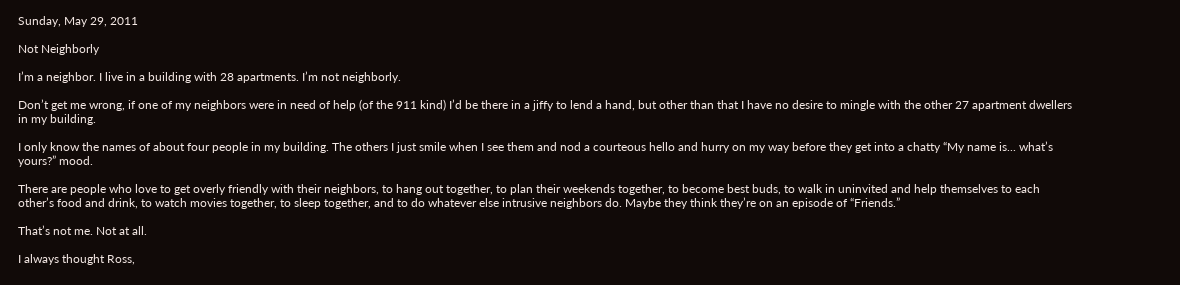Sunday, May 29, 2011

Not Neighborly

I’m a neighbor. I live in a building with 28 apartments. I’m not neighborly.

Don’t get me wrong, if one of my neighbors were in need of help (of the 911 kind) I’d be there in a jiffy to lend a hand, but other than that I have no desire to mingle with the other 27 apartment dwellers in my building.

I only know the names of about four people in my building. The others I just smile when I see them and nod a courteous hello and hurry on my way before they get into a chatty “My name is... what’s yours?” mood.

There are people who love to get overly friendly with their neighbors, to hang out together, to plan their weekends together, to become best buds, to walk in uninvited and help themselves to each other’s food and drink, to watch movies together, to sleep together, and to do whatever else intrusive neighbors do. Maybe they think they’re on an episode of “Friends.”

That’s not me. Not at all.

I always thought Ross,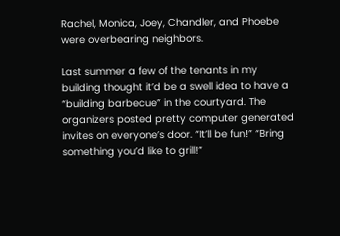Rachel, Monica, Joey, Chandler, and Phoebe were overbearing neighbors.

Last summer a few of the tenants in my building thought it’d be a swell idea to have a “building barbecue” in the courtyard. The organizers posted pretty computer generated invites on everyone’s door. “It’ll be fun!” “Bring something you’d like to grill!”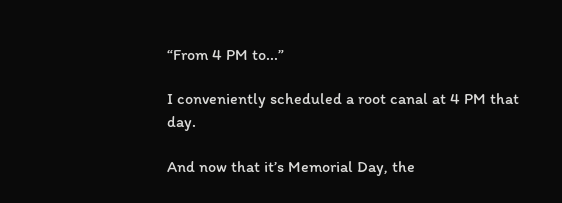“From 4 PM to...”

I conveniently scheduled a root canal at 4 PM that day.

And now that it’s Memorial Day, the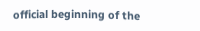official beginning of the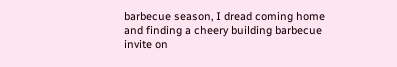barbecue season, I dread coming home and finding a cheery building barbecue invite on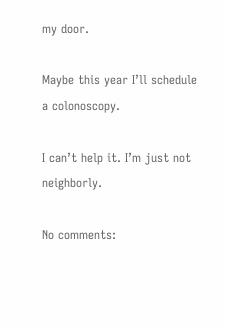my door.

Maybe this year I’ll schedule a colonoscopy.

I can’t help it. I’m just not neighborly.

No comments: